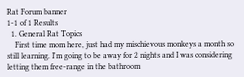Rat Forum banner
1-1 of 1 Results
  1. General Rat Topics
    First time mom here, just had my mischievous monkeys a month so still learning. I'm going to be away for 2 nights and I was considering letting them free-range in the bathroom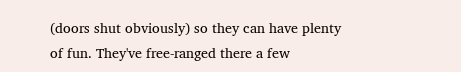(doors shut obviously) so they can have plenty of fun. They've free-ranged there a few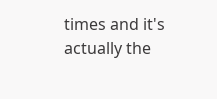times and it's actually the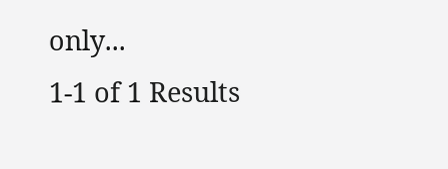only...
1-1 of 1 Results